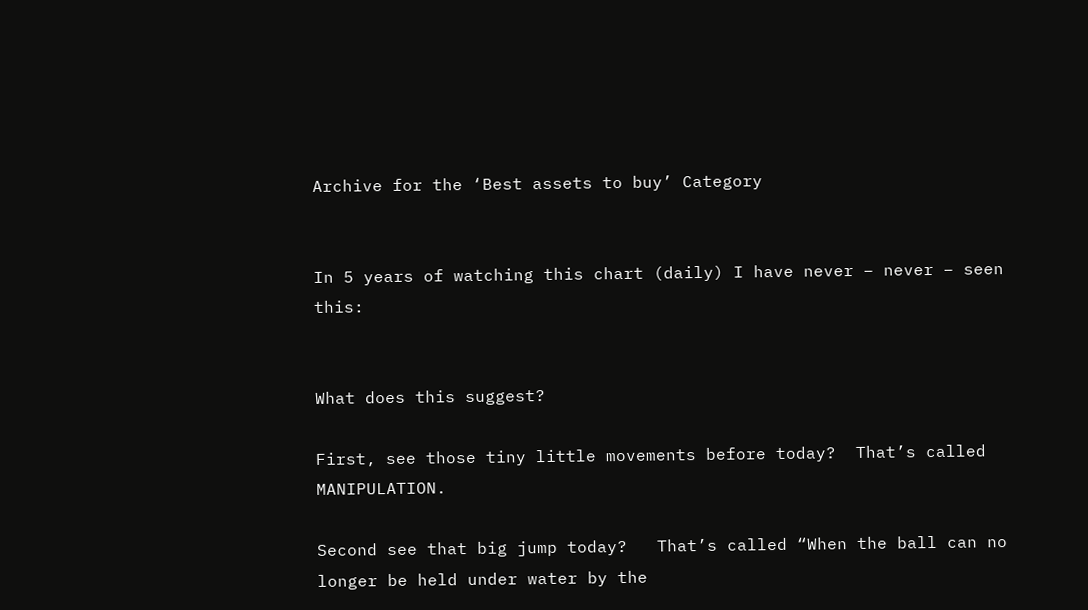Archive for the ‘Best assets to buy’ Category


In 5 years of watching this chart (daily) I have never – never – seen this:


What does this suggest?

First, see those tiny little movements before today?  That’s called MANIPULATION.

Second see that big jump today?   That’s called “When the ball can no longer be held under water by the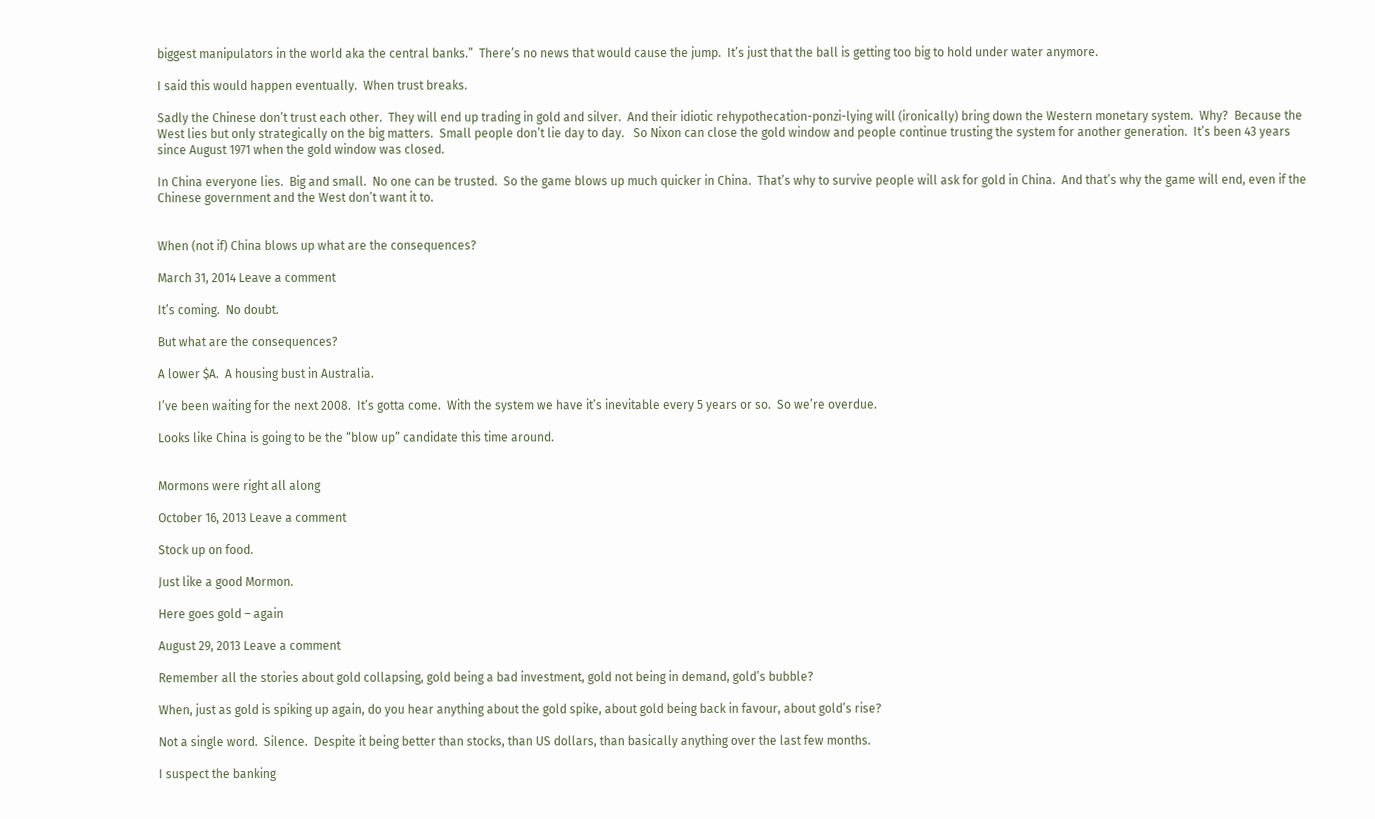biggest manipulators in the world aka the central banks.”  There’s no news that would cause the jump.  It’s just that the ball is getting too big to hold under water anymore.

I said this would happen eventually.  When trust breaks.

Sadly the Chinese don’t trust each other.  They will end up trading in gold and silver.  And their idiotic rehypothecation-ponzi-lying will (ironically) bring down the Western monetary system.  Why?  Because the West lies but only strategically on the big matters.  Small people don’t lie day to day.   So Nixon can close the gold window and people continue trusting the system for another generation.  It’s been 43 years since August 1971 when the gold window was closed.

In China everyone lies.  Big and small.  No one can be trusted.  So the game blows up much quicker in China.  That’s why to survive people will ask for gold in China.  And that’s why the game will end, even if the Chinese government and the West don’t want it to.


When (not if) China blows up what are the consequences?

March 31, 2014 Leave a comment

It’s coming.  No doubt.

But what are the consequences?

A lower $A.  A housing bust in Australia.

I’ve been waiting for the next 2008.  It’s gotta come.  With the system we have it’s inevitable every 5 years or so.  So we’re overdue.

Looks like China is going to be the “blow up” candidate this time around.


Mormons were right all along

October 16, 2013 Leave a comment

Stock up on food.

Just like a good Mormon.

Here goes gold – again

August 29, 2013 Leave a comment

Remember all the stories about gold collapsing, gold being a bad investment, gold not being in demand, gold’s bubble?

When, just as gold is spiking up again, do you hear anything about the gold spike, about gold being back in favour, about gold’s rise?

Not a single word.  Silence.  Despite it being better than stocks, than US dollars, than basically anything over the last few months.

I suspect the banking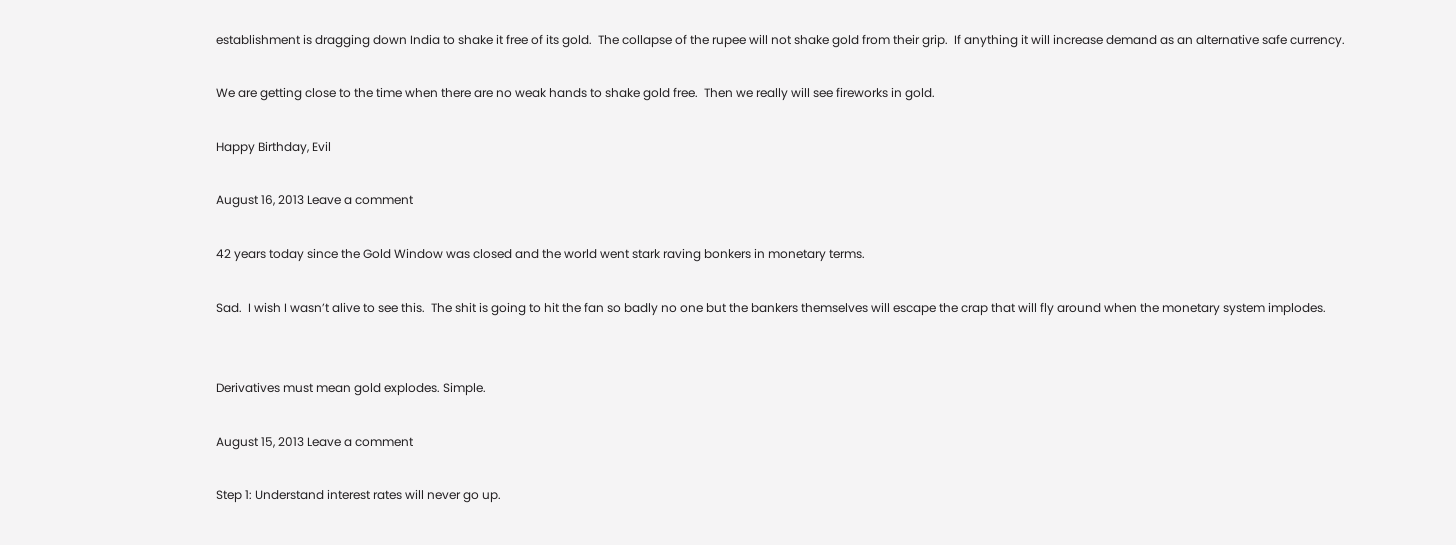establishment is dragging down India to shake it free of its gold.  The collapse of the rupee will not shake gold from their grip.  If anything it will increase demand as an alternative safe currency.

We are getting close to the time when there are no weak hands to shake gold free.  Then we really will see fireworks in gold.

Happy Birthday, Evil

August 16, 2013 Leave a comment

42 years today since the Gold Window was closed and the world went stark raving bonkers in monetary terms.

Sad.  I wish I wasn’t alive to see this.  The shit is going to hit the fan so badly no one but the bankers themselves will escape the crap that will fly around when the monetary system implodes.


Derivatives must mean gold explodes. Simple.

August 15, 2013 Leave a comment

Step 1: Understand interest rates will never go up.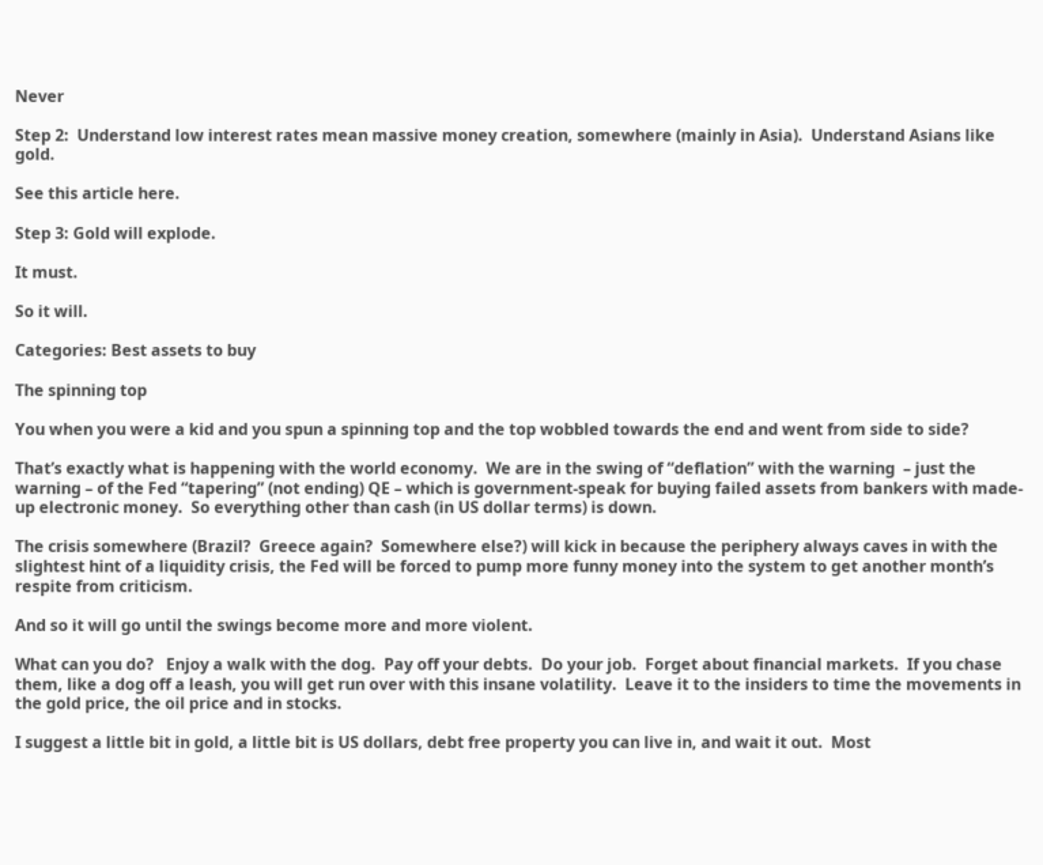Never

Step 2:  Understand low interest rates mean massive money creation, somewhere (mainly in Asia).  Understand Asians like gold.

See this article here.

Step 3: Gold will explode.

It must.

So it will.

Categories: Best assets to buy

The spinning top

You when you were a kid and you spun a spinning top and the top wobbled towards the end and went from side to side?

That’s exactly what is happening with the world economy.  We are in the swing of “deflation” with the warning  – just the warning – of the Fed “tapering” (not ending) QE – which is government-speak for buying failed assets from bankers with made-up electronic money.  So everything other than cash (in US dollar terms) is down.

The crisis somewhere (Brazil?  Greece again?  Somewhere else?) will kick in because the periphery always caves in with the slightest hint of a liquidity crisis, the Fed will be forced to pump more funny money into the system to get another month’s respite from criticism.

And so it will go until the swings become more and more violent.

What can you do?   Enjoy a walk with the dog.  Pay off your debts.  Do your job.  Forget about financial markets.  If you chase them, like a dog off a leash, you will get run over with this insane volatility.  Leave it to the insiders to time the movements in the gold price, the oil price and in stocks.

I suggest a little bit in gold, a little bit is US dollars, debt free property you can live in, and wait it out.  Most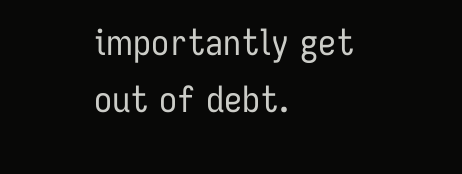importantly get out of debt.